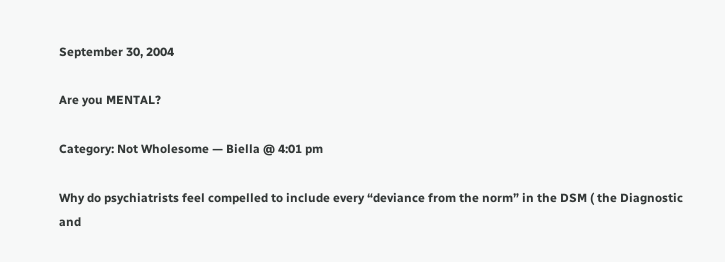September 30, 2004

Are you MENTAL?

Category: Not Wholesome — Biella @ 4:01 pm

Why do psychiatrists feel compelled to include every “deviance from the norm” in the DSM ( the Diagnostic and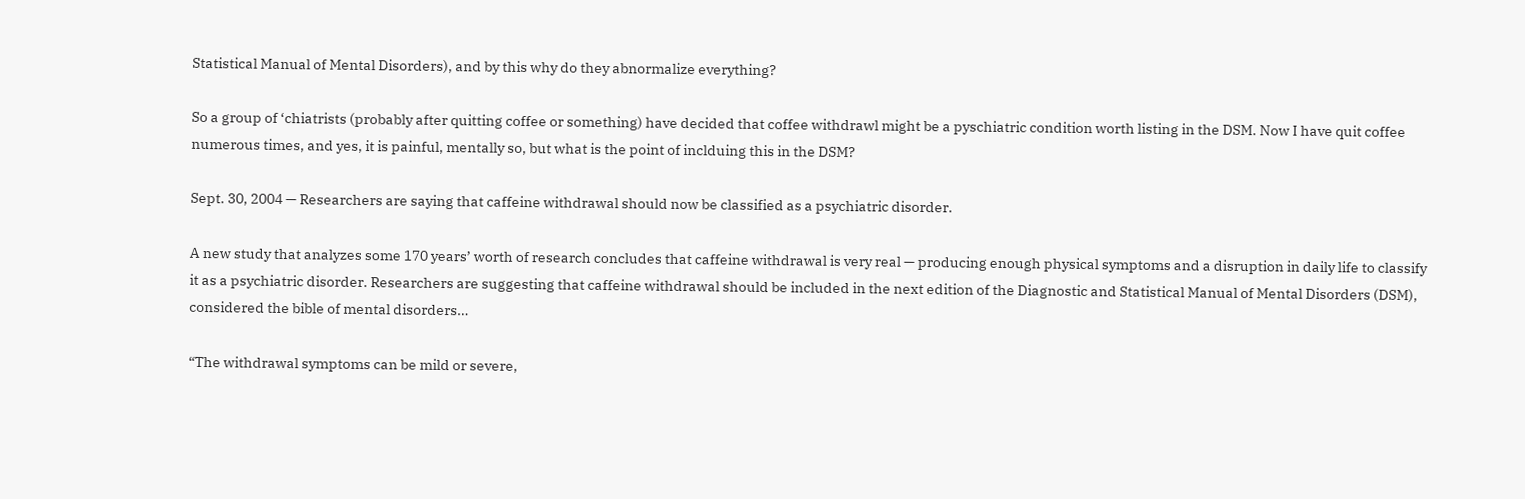Statistical Manual of Mental Disorders), and by this why do they abnormalize everything?

So a group of ‘chiatrists (probably after quitting coffee or something) have decided that coffee withdrawl might be a pyschiatric condition worth listing in the DSM. Now I have quit coffee numerous times, and yes, it is painful, mentally so, but what is the point of inclduing this in the DSM?

Sept. 30, 2004 — Researchers are saying that caffeine withdrawal should now be classified as a psychiatric disorder.

A new study that analyzes some 170 years’ worth of research concludes that caffeine withdrawal is very real — producing enough physical symptoms and a disruption in daily life to classify it as a psychiatric disorder. Researchers are suggesting that caffeine withdrawal should be included in the next edition of the Diagnostic and Statistical Manual of Mental Disorders (DSM), considered the bible of mental disorders…

“The withdrawal symptoms can be mild or severe,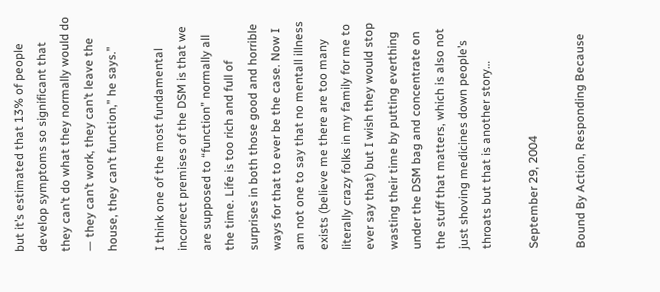but it’s estimated that 13% of people develop symptoms so significant that they can’t do what they normally would do — they can’t work, they can’t leave the house, they can’t function,” he says.”

I think one of the most fundamental incorrect premises of the DSM is that we are supposed to “function” normally all the time. Life is too rich and full of surprises in both those good and horrible ways for that to ever be the case. Now I am not one to say that no mentall illness exists (believe me there are too many literally crazy folks in my family for me to ever say that) but I wish they would stop wasting their time by putting everthing under the DSM bag and concentrate on the stuff that matters, which is also not just shoving medicines down people’s throats but that is another story…

September 29, 2004

Bound By Action, Responding Because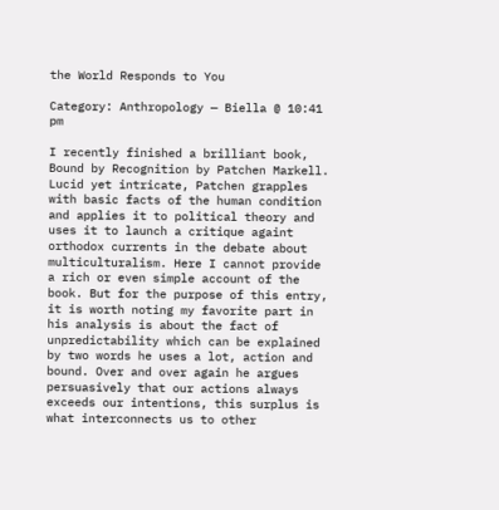the World Responds to You

Category: Anthropology — Biella @ 10:41 pm

I recently finished a brilliant book, Bound by Recognition by Patchen Markell. Lucid yet intricate, Patchen grapples with basic facts of the human condition and applies it to political theory and uses it to launch a critique againt orthodox currents in the debate about multiculturalism. Here I cannot provide a rich or even simple account of the book. But for the purpose of this entry, it is worth noting my favorite part in his analysis is about the fact of unpredictability which can be explained by two words he uses a lot, action and bound. Over and over again he argues persuasively that our actions always exceeds our intentions, this surplus is what interconnects us to other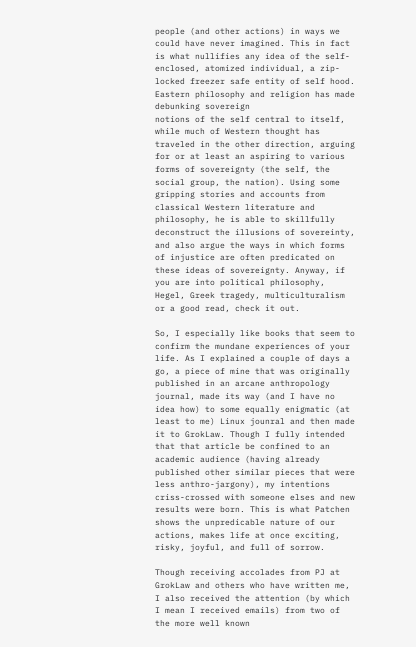people (and other actions) in ways we could have never imagined. This in fact is what nullifies any idea of the self-enclosed, atomized individual, a zip-locked freezer safe entity of self hood. Eastern philosophy and religion has made debunking sovereign
notions of the self central to itself, while much of Western thought has traveled in the other direction, arguing for or at least an aspiring to various forms of sovereignty (the self, the social group, the nation). Using some gripping stories and accounts from classical Western literature and philosophy, he is able to skillfully deconstruct the illusions of sovereinty, and also argue the ways in which forms of injustice are often predicated on these ideas of sovereignty. Anyway, if you are into political philosophy, Hegel, Greek tragedy, multiculturalism or a good read, check it out.

So, I especially like books that seem to confirm the mundane experiences of your life. As I explained a couple of days a go, a piece of mine that was originally published in an arcane anthropology journal, made its way (and I have no idea how) to some equally enigmatic (at least to me) Linux jounral and then made it to GrokLaw. Though I fully intended that that article be confined to an academic audience (having already published other similar pieces that were less anthro-jargony), my intentions criss-crossed with someone elses and new results were born. This is what Patchen shows the unpredicable nature of our actions, makes life at once exciting, risky, joyful, and full of sorrow.

Though receiving accolades from PJ at GrokLaw and others who have written me, I also received the attention (by which I mean I received emails) from two of the more well known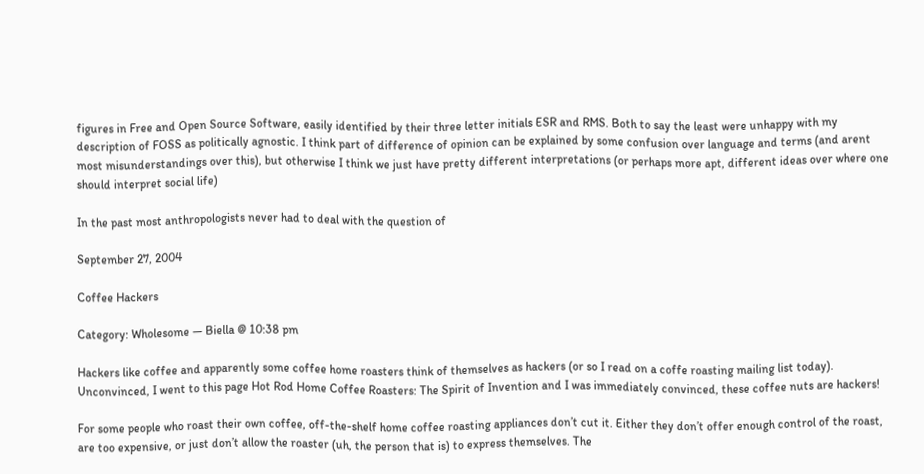figures in Free and Open Source Software, easily identified by their three letter initials ESR and RMS. Both to say the least were unhappy with my description of FOSS as politically agnostic. I think part of difference of opinion can be explained by some confusion over language and terms (and arent most misunderstandings over this), but otherwise I think we just have pretty different interpretations (or perhaps more apt, different ideas over where one should interpret social life)

In the past most anthropologists never had to deal with the question of

September 27, 2004

Coffee Hackers

Category: Wholesome — Biella @ 10:38 pm

Hackers like coffee and apparently some coffee home roasters think of themselves as hackers (or so I read on a coffe roasting mailing list today). Unconvinced, I went to this page Hot Rod Home Coffee Roasters: The Spirit of Invention and I was immediately convinced, these coffee nuts are hackers!

For some people who roast their own coffee, off-the-shelf home coffee roasting appliances don’t cut it. Either they don’t offer enough control of the roast, are too expensive, or just don’t allow the roaster (uh, the person that is) to express themselves. The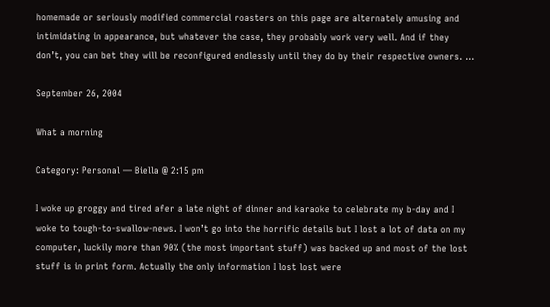homemade or seriously modified commercial roasters on this page are alternately amusing and intimidating in appearance, but whatever the case, they probably work very well. And if they don’t, you can bet they will be reconfigured endlessly until they do by their respective owners. …

September 26, 2004

What a morning

Category: Personal — Biella @ 2:15 pm

I woke up groggy and tired afer a late night of dinner and karaoke to celebrate my b-day and I woke to tough-to-swallow-news. I won’t go into the horrific details but I lost a lot of data on my computer, luckily more than 90% (the most important stuff) was backed up and most of the lost stuff is in print form. Actually the only information I lost lost were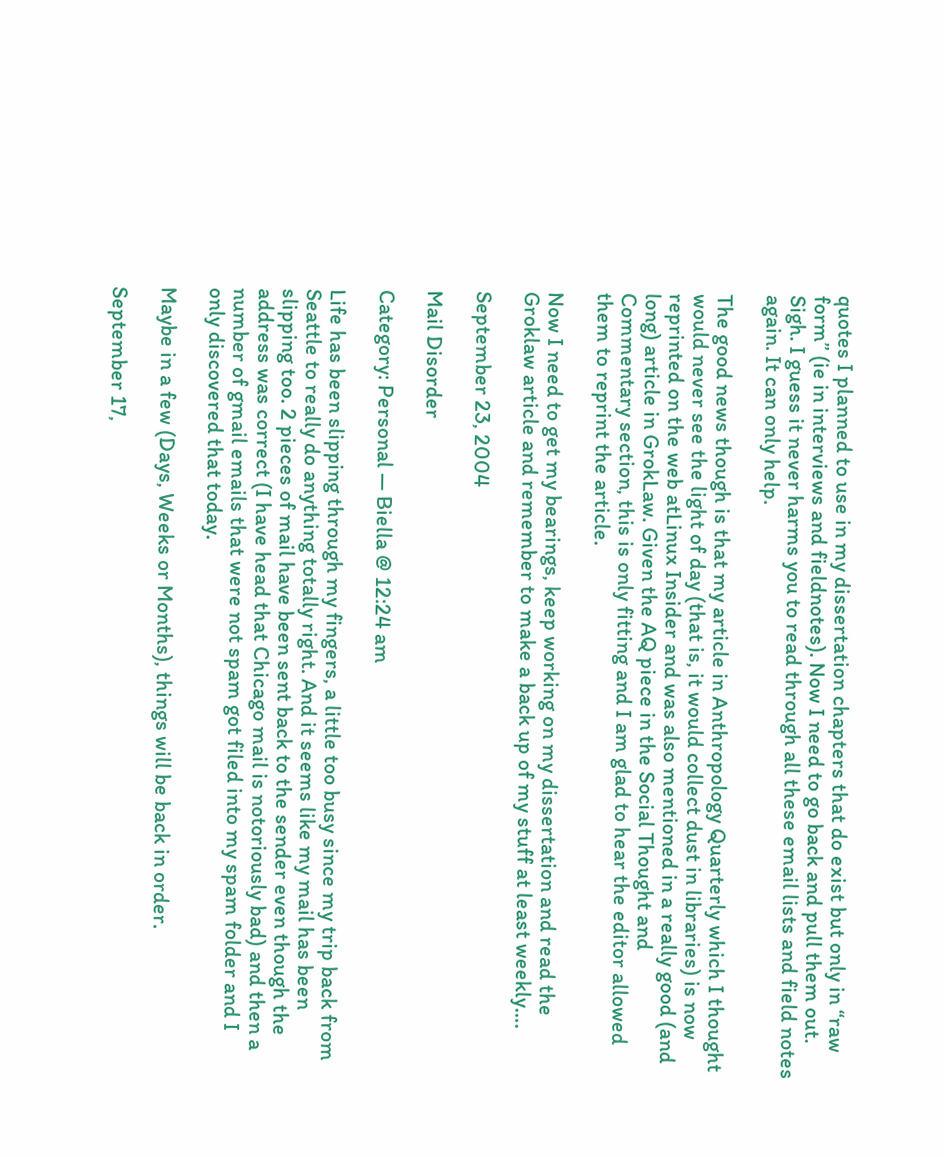quotes I planned to use in my dissertation chapters that do exist but only in “raw form” (ie in interviews and fieldnotes). Now I need to go back and pull them out. Sigh. I guess it never harms you to read through all these email lists and field notes again. It can only help.

The good news though is that my article in Anthropology Quarterly which I thought would never see the light of day (that is, it would collect dust in libraries) is now reprinted on the web atLinux Insider and was also mentioned in a really good (and long) article in GrokLaw. Given the AQ piece in the Social Thought and Commentary section, this is only fitting and I am glad to hear the editor allowed them to reprint the article.

Now I need to get my bearings, keep working on my dissertation and read the Groklaw article and remember to make a back up of my stuff at least weekly….

September 23, 2004

Mail Disorder

Category: Personal — Biella @ 12:24 am

Life has been slipping through my fingers, a little too busy since my trip back from Seattle to really do anything totally right. And it seems like my mail has been slipping too. 2 pieces of mail have been sent back to the sender even though the address was correct (I have head that Chicago mail is notoriously bad) and then a number of gmail emails that were not spam got filed into my spam folder and I only discovered that today.

Maybe in a few (Days, Weeks or Months), things will be back in order.

September 17,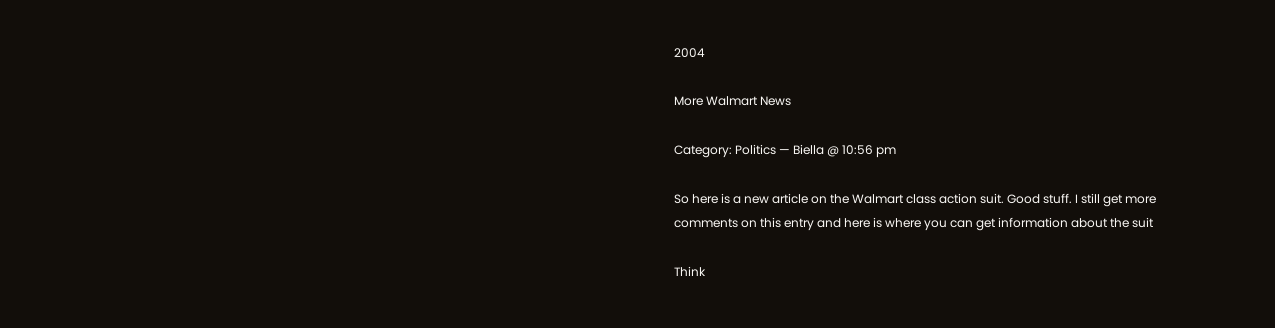2004

More Walmart News

Category: Politics — Biella @ 10:56 pm

So here is a new article on the Walmart class action suit. Good stuff. I still get more comments on this entry and here is where you can get information about the suit

Think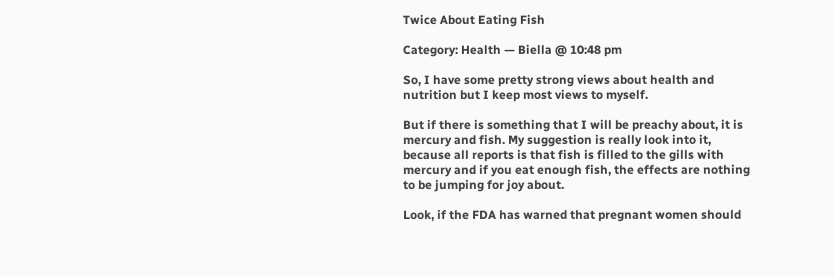Twice About Eating Fish

Category: Health — Biella @ 10:48 pm

So, I have some pretty strong views about health and nutrition but I keep most views to myself.

But if there is something that I will be preachy about, it is mercury and fish. My suggestion is really look into it, because all reports is that fish is filled to the gills with mercury and if you eat enough fish, the effects are nothing to be jumping for joy about.

Look, if the FDA has warned that pregnant women should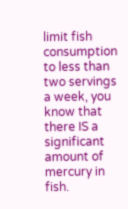limit fish consumption to less than two servings a week, you know that there IS a significant amount of mercury in fish.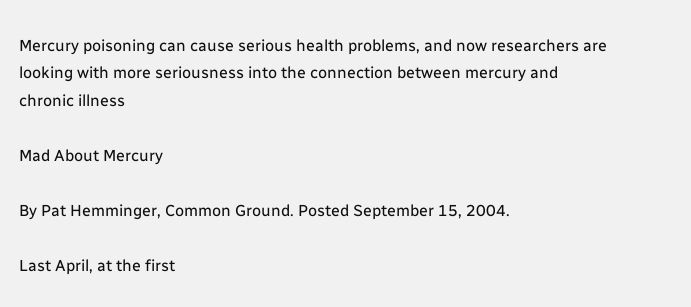Mercury poisoning can cause serious health problems, and now researchers are looking with more seriousness into the connection between mercury and chronic illness

Mad About Mercury

By Pat Hemminger, Common Ground. Posted September 15, 2004.

Last April, at the first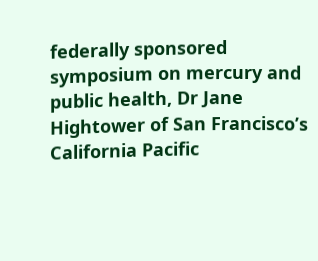federally sponsored symposium on mercury and public health, Dr Jane Hightower of San Francisco’s California Pacific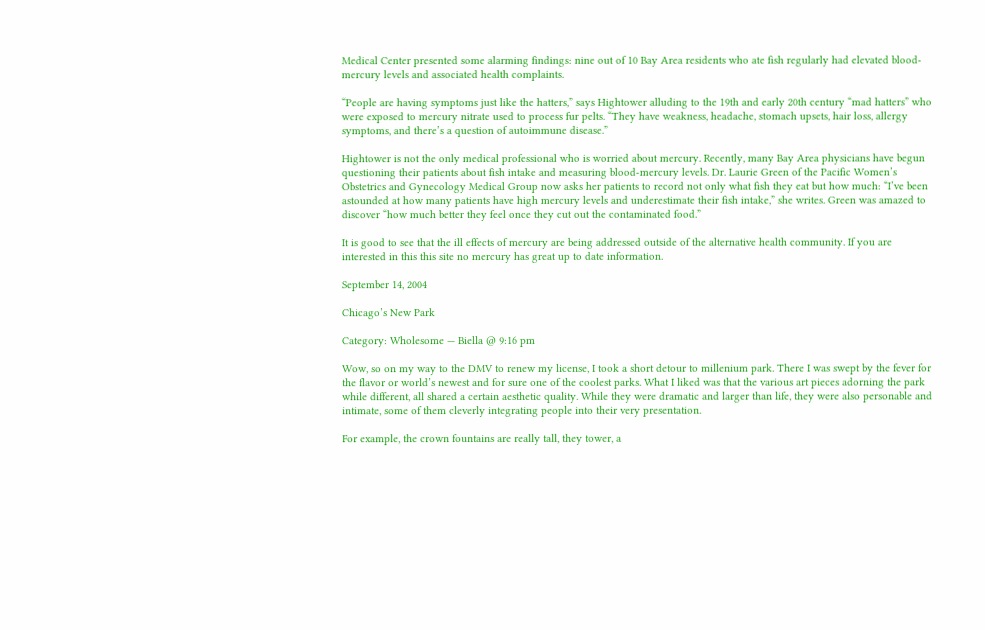Medical Center presented some alarming findings: nine out of 10 Bay Area residents who ate fish regularly had elevated blood-mercury levels and associated health complaints.

“People are having symptoms just like the hatters,” says Hightower alluding to the 19th and early 20th century “mad hatters” who were exposed to mercury nitrate used to process fur pelts. “They have weakness, headache, stomach upsets, hair loss, allergy symptoms, and there’s a question of autoimmune disease.”

Hightower is not the only medical professional who is worried about mercury. Recently, many Bay Area physicians have begun questioning their patients about fish intake and measuring blood-mercury levels. Dr. Laurie Green of the Pacific Women’s Obstetrics and Gynecology Medical Group now asks her patients to record not only what fish they eat but how much: “I’ve been astounded at how many patients have high mercury levels and underestimate their fish intake,” she writes. Green was amazed to discover “how much better they feel once they cut out the contaminated food.”

It is good to see that the ill effects of mercury are being addressed outside of the alternative health community. If you are interested in this this site no mercury has great up to date information.

September 14, 2004

Chicago’s New Park

Category: Wholesome — Biella @ 9:16 pm

Wow, so on my way to the DMV to renew my license, I took a short detour to millenium park. There I was swept by the fever for the flavor or world’s newest and for sure one of the coolest parks. What I liked was that the various art pieces adorning the park while different, all shared a certain aesthetic quality. While they were dramatic and larger than life, they were also personable and intimate, some of them cleverly integrating people into their very presentation.

For example, the crown fountains are really tall, they tower, a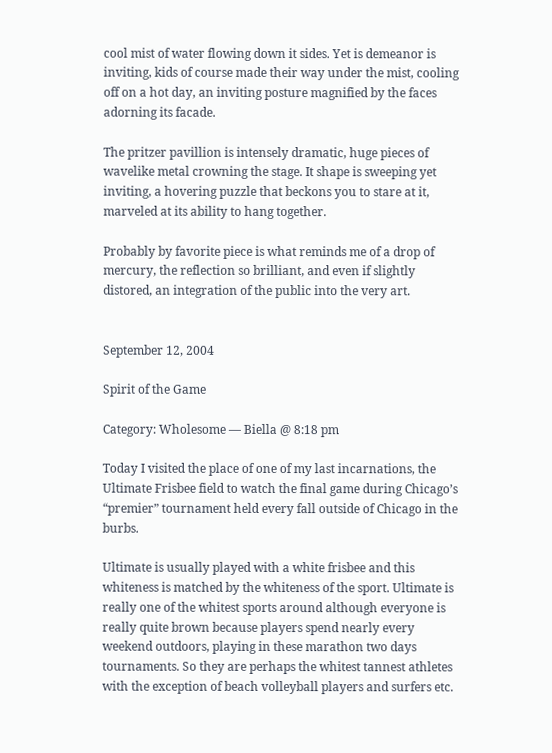cool mist of water flowing down it sides. Yet is demeanor is inviting, kids of course made their way under the mist, cooling off on a hot day, an inviting posture magnified by the faces adorning its facade.

The pritzer pavillion is intensely dramatic, huge pieces of wavelike metal crowning the stage. It shape is sweeping yet inviting, a hovering puzzle that beckons you to stare at it, marveled at its ability to hang together.

Probably by favorite piece is what reminds me of a drop of mercury, the reflection so brilliant, and even if slightly distored, an integration of the public into the very art.


September 12, 2004

Spirit of the Game

Category: Wholesome — Biella @ 8:18 pm

Today I visited the place of one of my last incarnations, the Ultimate Frisbee field to watch the final game during Chicago’s “premier” tournament held every fall outside of Chicago in the burbs.

Ultimate is usually played with a white frisbee and this whiteness is matched by the whiteness of the sport. Ultimate is really one of the whitest sports around although everyone is really quite brown because players spend nearly every weekend outdoors, playing in these marathon two days tournaments. So they are perhaps the whitest tannest athletes with the exception of beach volleyball players and surfers etc.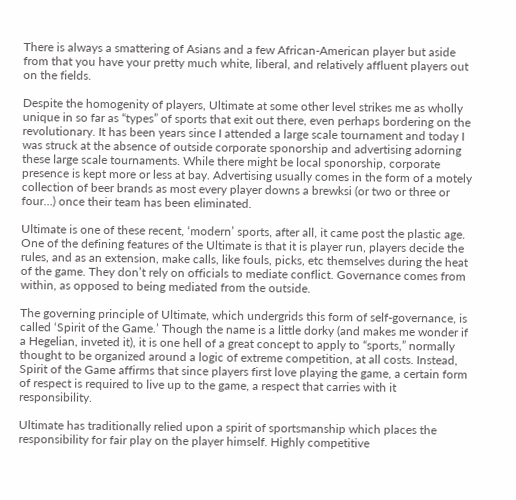There is always a smattering of Asians and a few African-American player but aside from that you have your pretty much white, liberal, and relatively affluent players out on the fields.

Despite the homogenity of players, Ultimate at some other level strikes me as wholly unique in so far as “types” of sports that exit out there, even perhaps bordering on the revolutionary. It has been years since I attended a large scale tournament and today I was struck at the absence of outside corporate sponorship and advertising adorning these large scale tournaments. While there might be local sponorship, corporate presence is kept more or less at bay. Advertising usually comes in the form of a motely collection of beer brands as most every player downs a brewksi (or two or three or four…) once their team has been eliminated.

Ultimate is one of these recent, ‘modern’ sports, after all, it came post the plastic age. One of the defining features of the Ultimate is that it is player run, players decide the rules, and as an extension, make calls, like fouls, picks, etc themselves during the heat of the game. They don’t rely on officials to mediate conflict. Governance comes from within, as opposed to being mediated from the outside.

The governing principle of Ultimate, which undergrids this form of self-governance, is called ‘Spirit of the Game.’ Though the name is a little dorky (and makes me wonder if a Hegelian, inveted it), it is one hell of a great concept to apply to “sports,” normally thought to be organized around a logic of extreme competition, at all costs. Instead, Spirit of the Game affirms that since players first love playing the game, a certain form of respect is required to live up to the game, a respect that carries with it responsibility.

Ultimate has traditionally relied upon a spirit of sportsmanship which places the responsibility for fair play on the player himself. Highly competitive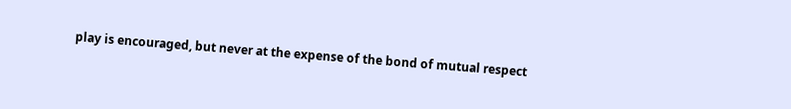play is encouraged, but never at the expense of the bond of mutual respect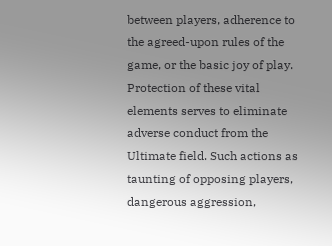between players, adherence to the agreed-upon rules of the game, or the basic joy of play. Protection of these vital elements serves to eliminate adverse conduct from the Ultimate field. Such actions as taunting of opposing players, dangerous aggression,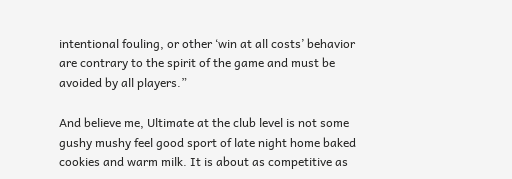intentional fouling, or other ‘win at all costs’ behavior are contrary to the spirit of the game and must be avoided by all players.”

And believe me, Ultimate at the club level is not some gushy mushy feel good sport of late night home baked cookies and warm milk. It is about as competitive as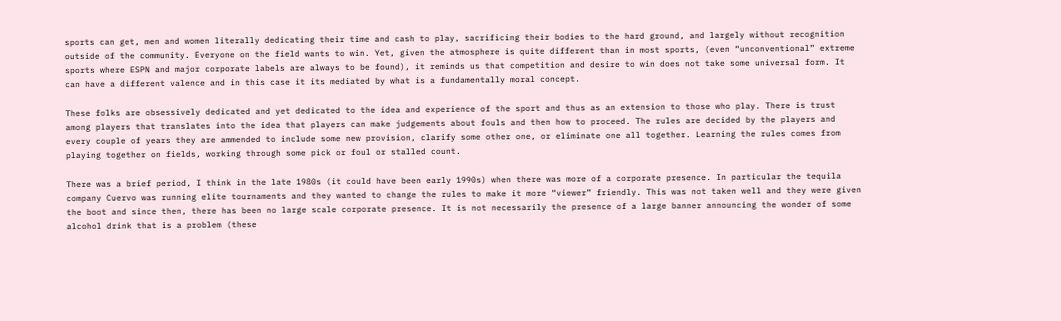sports can get, men and women literally dedicating their time and cash to play, sacrificing their bodies to the hard ground, and largely without recognition outside of the community. Everyone on the field wants to win. Yet, given the atmosphere is quite different than in most sports, (even “unconventional” extreme sports where ESPN and major corporate labels are always to be found), it reminds us that competition and desire to win does not take some universal form. It can have a different valence and in this case it its mediated by what is a fundamentally moral concept.

These folks are obsessively dedicated and yet dedicated to the idea and experience of the sport and thus as an extension to those who play. There is trust among players that translates into the idea that players can make judgements about fouls and then how to proceed. The rules are decided by the players and every couple of years they are ammended to include some new provision, clarify some other one, or eliminate one all together. Learning the rules comes from playing together on fields, working through some pick or foul or stalled count.

There was a brief period, I think in the late 1980s (it could have been early 1990s) when there was more of a corporate presence. In particular the tequila company Cuervo was running elite tournaments and they wanted to change the rules to make it more “viewer” friendly. This was not taken well and they were given the boot and since then, there has been no large scale corporate presence. It is not necessarily the presence of a large banner announcing the wonder of some alcohol drink that is a problem (these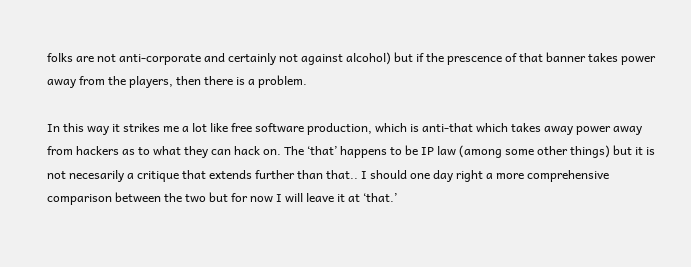folks are not anti-corporate and certainly not against alcohol) but if the prescence of that banner takes power away from the players, then there is a problem.

In this way it strikes me a lot like free software production, which is anti-that which takes away power away from hackers as to what they can hack on. The ‘that’ happens to be IP law (among some other things) but it is not necesarily a critique that extends further than that.. I should one day right a more comprehensive comparison between the two but for now I will leave it at ‘that.’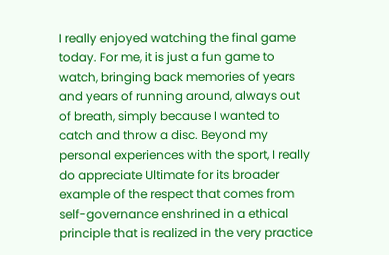I really enjoyed watching the final game today. For me, it is just a fun game to watch, bringing back memories of years and years of running around, always out of breath, simply because I wanted to catch and throw a disc. Beyond my personal experiences with the sport, I really do appreciate Ultimate for its broader example of the respect that comes from self-governance enshrined in a ethical principle that is realized in the very practice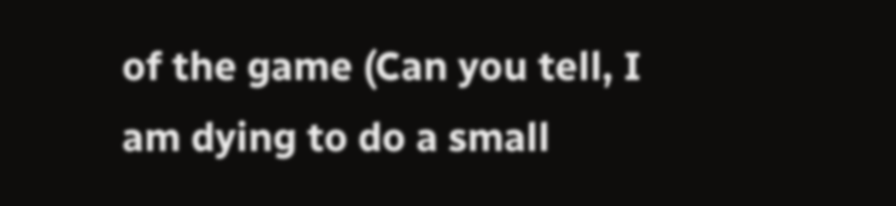of the game (Can you tell, I am dying to do a small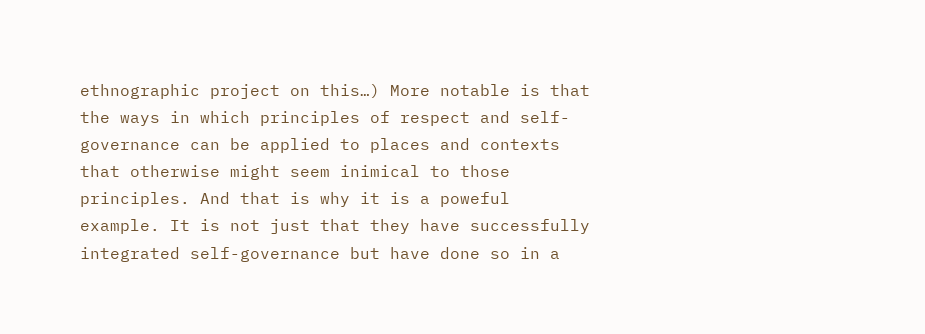ethnographic project on this…) More notable is that the ways in which principles of respect and self-governance can be applied to places and contexts that otherwise might seem inimical to those principles. And that is why it is a poweful example. It is not just that they have successfully integrated self-governance but have done so in a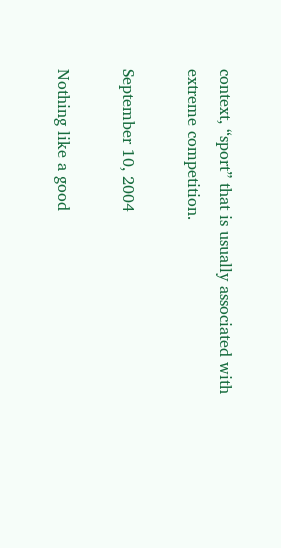context, “sport” that is usually associated with extreme competition.

September 10, 2004

Nothing like a good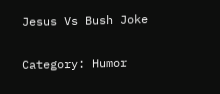Jesus Vs Bush Joke

Category: Humor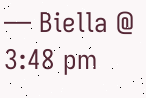— Biella @ 3:48 pm